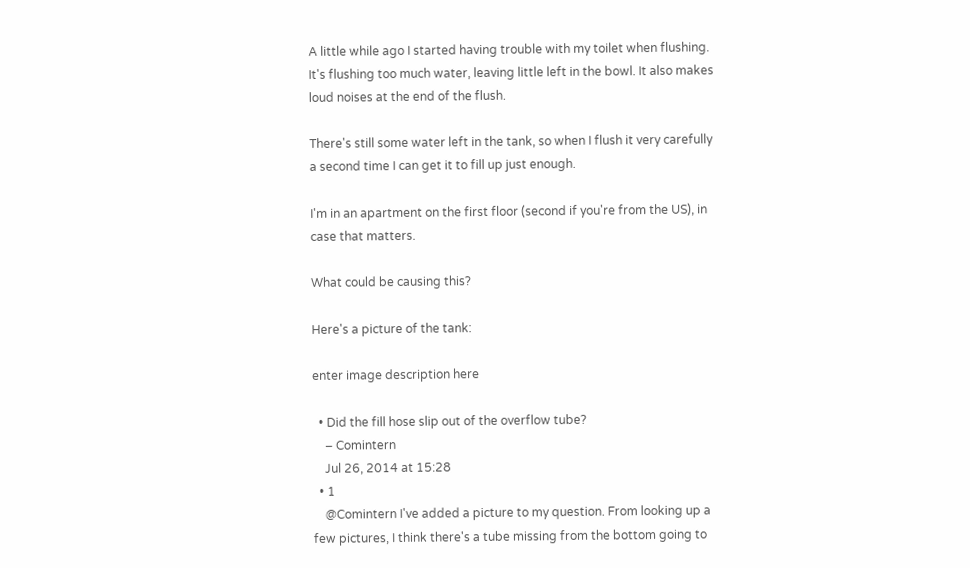A little while ago I started having trouble with my toilet when flushing. It's flushing too much water, leaving little left in the bowl. It also makes loud noises at the end of the flush.

There's still some water left in the tank, so when I flush it very carefully a second time I can get it to fill up just enough.

I'm in an apartment on the first floor (second if you're from the US), in case that matters.

What could be causing this?

Here's a picture of the tank:

enter image description here

  • Did the fill hose slip out of the overflow tube?
    – Comintern
    Jul 26, 2014 at 15:28
  • 1
    @Comintern I've added a picture to my question. From looking up a few pictures, I think there's a tube missing from the bottom going to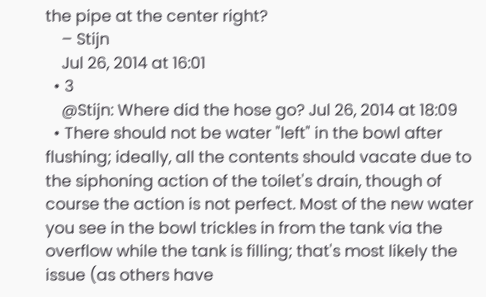the pipe at the center right?
    – Stijn
    Jul 26, 2014 at 16:01
  • 3
    @Stijn: Where did the hose go? Jul 26, 2014 at 18:09
  • There should not be water "left" in the bowl after flushing; ideally, all the contents should vacate due to the siphoning action of the toilet's drain, though of course the action is not perfect. Most of the new water you see in the bowl trickles in from the tank via the overflow while the tank is filling; that's most likely the issue (as others have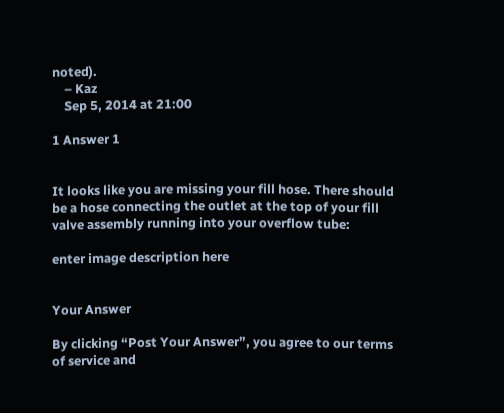noted).
    – Kaz
    Sep 5, 2014 at 21:00

1 Answer 1


It looks like you are missing your fill hose. There should be a hose connecting the outlet at the top of your fill valve assembly running into your overflow tube:

enter image description here


Your Answer

By clicking “Post Your Answer”, you agree to our terms of service and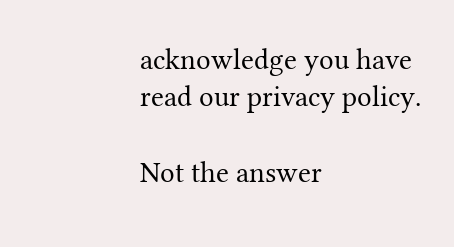acknowledge you have read our privacy policy.

Not the answer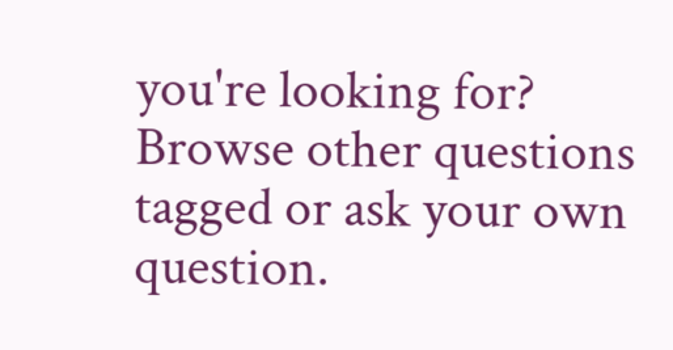you're looking for? Browse other questions tagged or ask your own question.